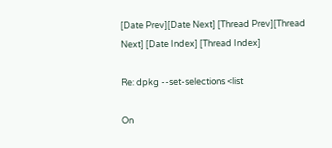[Date Prev][Date Next] [Thread Prev][Thread Next] [Date Index] [Thread Index]

Re: dpkg --set-selections <list

On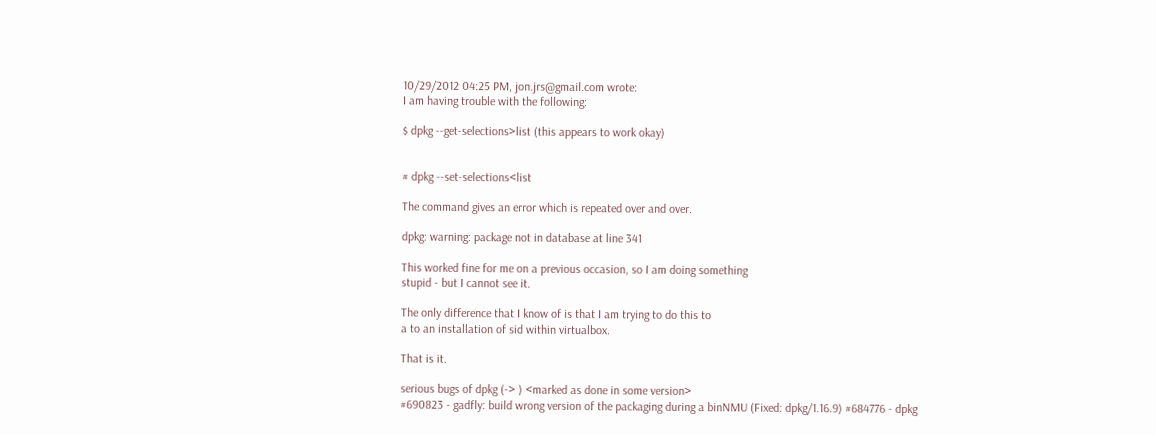10/29/2012 04:25 PM, jon.jrs@gmail.com wrote:
I am having trouble with the following:

$ dpkg --get-selections>list (this appears to work okay)


# dpkg --set-selections<list

The command gives an error which is repeated over and over.

dpkg: warning: package not in database at line 341

This worked fine for me on a previous occasion, so I am doing something
stupid - but I cannot see it.

The only difference that I know of is that I am trying to do this to
a to an installation of sid within virtualbox.

That is it.

serious bugs of dpkg (-> ) <marked as done in some version>
#690823 - gadfly: build wrong version of the packaging during a binNMU (Fixed: dpkg/1.16.9) #684776 - dpkg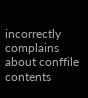incorrectly complains about conffile contents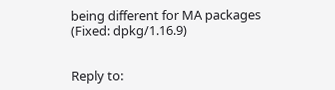being different for MA packages (Fixed: dpkg/1.16.9)


Reply to: